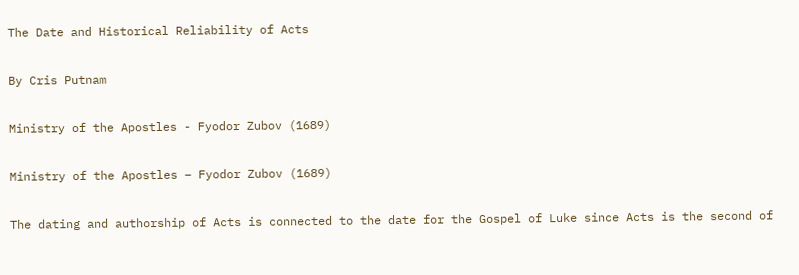The Date and Historical Reliability of Acts

By Cris Putnam

Ministry of the Apostles - Fyodor Zubov (1689)

Ministry of the Apostles – Fyodor Zubov (1689)

The dating and authorship of Acts is connected to the date for the Gospel of Luke since Acts is the second of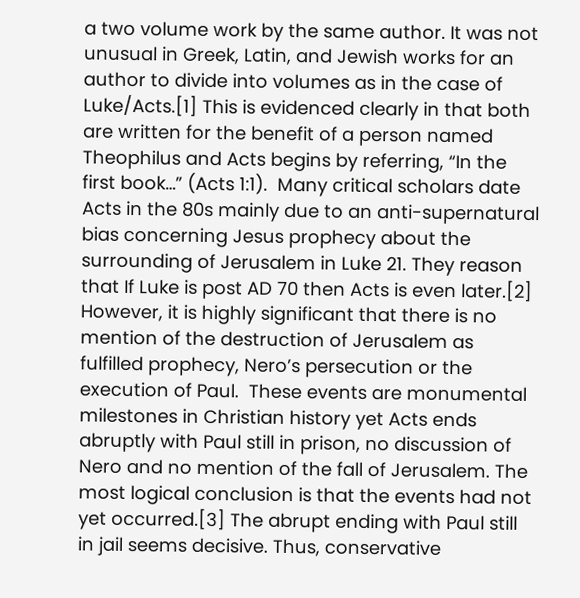a two volume work by the same author. It was not unusual in Greek, Latin, and Jewish works for an author to divide into volumes as in the case of Luke/Acts.[1] This is evidenced clearly in that both are written for the benefit of a person named Theophilus and Acts begins by referring, “In the first book…” (Acts 1:1).  Many critical scholars date Acts in the 80s mainly due to an anti-supernatural bias concerning Jesus prophecy about the surrounding of Jerusalem in Luke 21. They reason that If Luke is post AD 70 then Acts is even later.[2] However, it is highly significant that there is no mention of the destruction of Jerusalem as fulfilled prophecy, Nero’s persecution or the execution of Paul.  These events are monumental milestones in Christian history yet Acts ends abruptly with Paul still in prison, no discussion of Nero and no mention of the fall of Jerusalem. The most logical conclusion is that the events had not yet occurred.[3] The abrupt ending with Paul still in jail seems decisive. Thus, conservative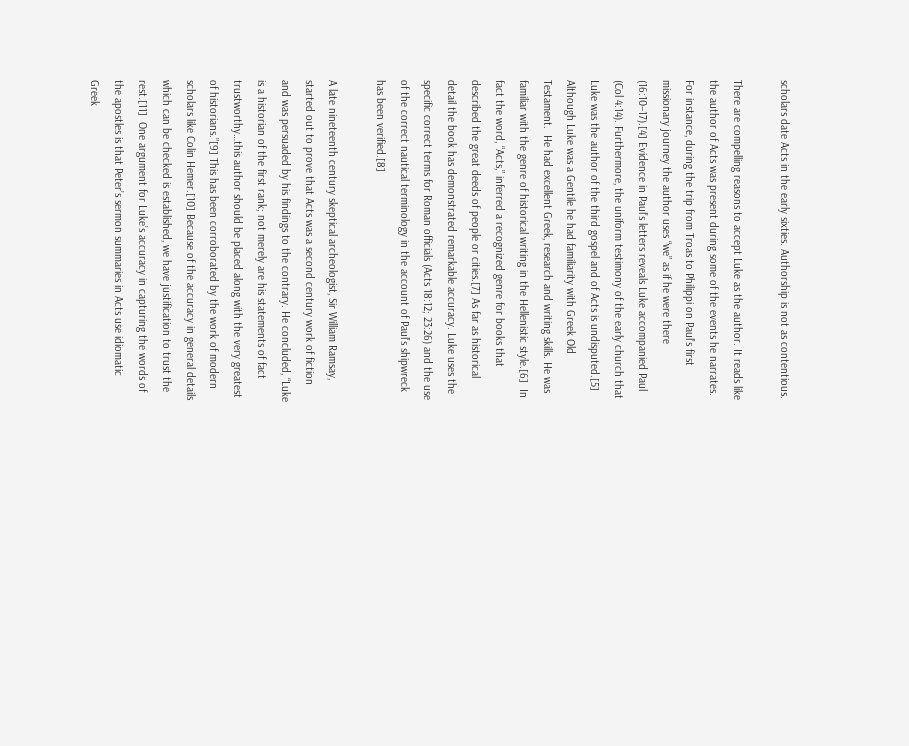scholars date Acts in the early sixties. Authorship is not as contentious.

There are compelling reasons to accept Luke as the author. It reads like the author of Acts was present during some of the events he narrates. For instance, during the trip from Troas to Philippi on Paul’s first missionary journey the author uses “we” as if he were there (16:10–17).[4] Evidence in Paul’s letters reveals Luke accompanied Paul (Col 4:14). Furthermore, the uniform testimony of the early church that Luke was the author of the third gospel and of Acts is undisputed.[5] Although Luke was a Gentile he had familiarity with Greek Old Testament.  He had excellent Greek, research and writing skills. He was familiar with the genre of historical writing in the Hellenistic style.[6]  In fact the word, “Acts,” inferred a recognized genre for books that described the great deeds of people or cities.[7] As far as historical detail the book has demonstrated remarkable accuracy. Luke uses the specific correct terms for Roman officials (Acts 18:12; 23:26) and the use of the correct nautical terminology in the account of Paul’s shipwreck has been verified.[8]

A late nineteenth century skeptical archeologist, Sir William Ramsay, started out to prove that Acts was a second century work of fiction and was persuaded by his findings to the contrary. He concluded, “Luke is a historian of the first rank; not merely are his statements of fact trustworthy…this author should be placed along with the very greatest of historians.”[9] This has been corroborated by the work of modern scholars like Colin Hemer.[10] Because of the accuracy in general details which can be checked is established, we have justification to trust the rest.[11]  One argument for Luke’s accuracy in capturing the words of the apostles is that Peter’s sermon summaries in Acts use idiomatic Greek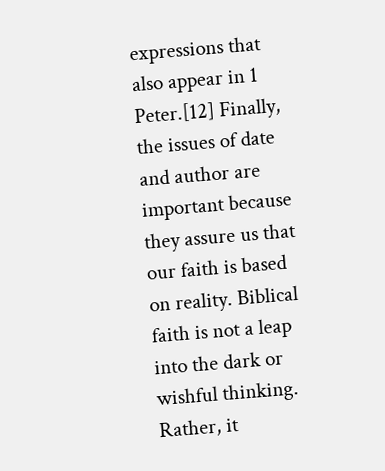expressions that also appear in 1 Peter.[12] Finally, the issues of date and author are important because they assure us that our faith is based on reality. Biblical faith is not a leap into the dark or wishful thinking. Rather, it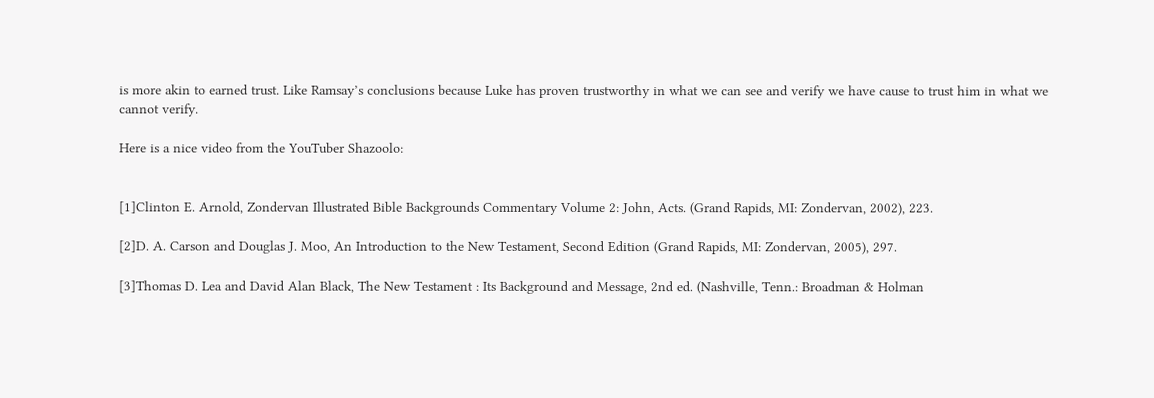is more akin to earned trust. Like Ramsay’s conclusions because Luke has proven trustworthy in what we can see and verify we have cause to trust him in what we cannot verify.

Here is a nice video from the YouTuber Shazoolo:


[1]Clinton E. Arnold, Zondervan Illustrated Bible Backgrounds Commentary Volume 2: John, Acts. (Grand Rapids, MI: Zondervan, 2002), 223.

[2]D. A. Carson and Douglas J. Moo, An Introduction to the New Testament, Second Edition (Grand Rapids, MI: Zondervan, 2005), 297.

[3]Thomas D. Lea and David Alan Black, The New Testament : Its Background and Message, 2nd ed. (Nashville, Tenn.: Broadman & Holman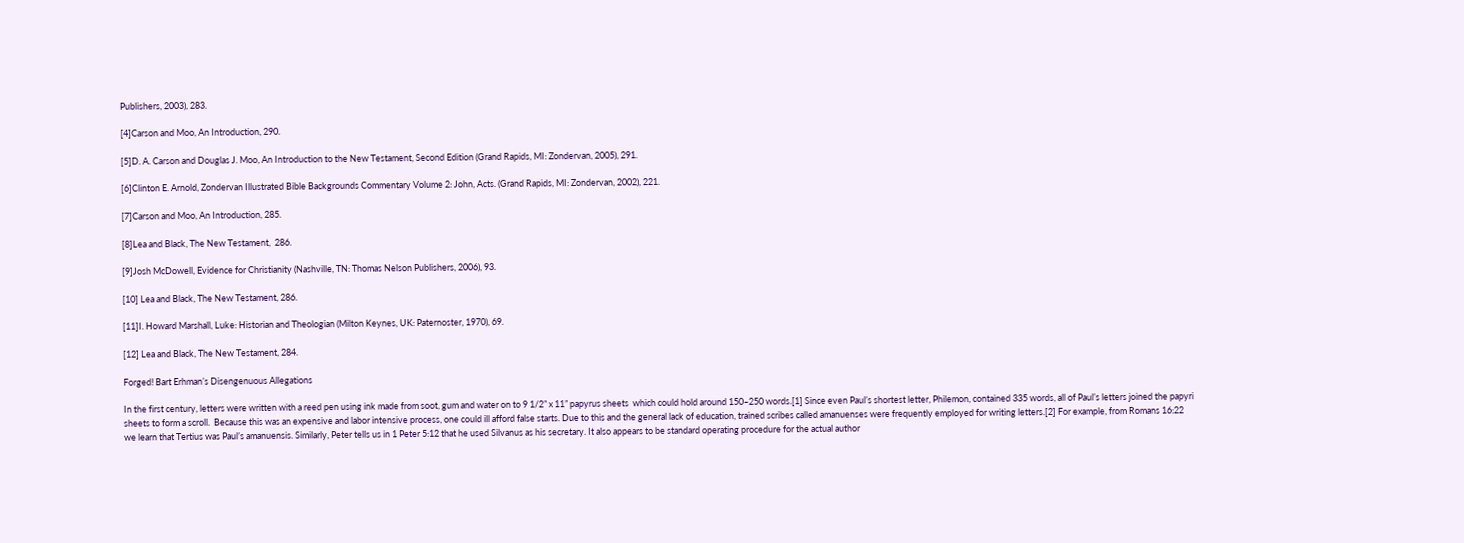Publishers, 2003), 283.

[4]Carson and Moo, An Introduction, 290.

[5]D. A. Carson and Douglas J. Moo, An Introduction to the New Testament, Second Edition (Grand Rapids, MI: Zondervan, 2005), 291.

[6]Clinton E. Arnold, Zondervan Illustrated Bible Backgrounds Commentary Volume 2: John, Acts. (Grand Rapids, MI: Zondervan, 2002), 221.

[7]Carson and Moo, An Introduction, 285.

[8]Lea and Black, The New Testament,  286.

[9]Josh McDowell, Evidence for Christianity (Nashville, TN: Thomas Nelson Publishers, 2006), 93.

[10] Lea and Black, The New Testament, 286.

[11]I. Howard Marshall, Luke: Historian and Theologian (Milton Keynes, UK: Paternoster, 1970), 69.

[12] Lea and Black, The New Testament, 284.

Forged! Bart Erhman’s Disengenuous Allegations

In the first century, letters were written with a reed pen using ink made from soot, gum and water on to 9 1/2” x 11” papyrus sheets  which could hold around 150–250 words.[1] Since even Paul’s shortest letter, Philemon, contained 335 words, all of Paul’s letters joined the papyri sheets to form a scroll.  Because this was an expensive and labor intensive process, one could ill afford false starts. Due to this and the general lack of education, trained scribes called amanuenses were frequently employed for writing letters.[2] For example, from Romans 16:22 we learn that Tertius was Paul’s amanuensis. Similarly, Peter tells us in 1 Peter 5:12 that he used Silvanus as his secretary. It also appears to be standard operating procedure for the actual author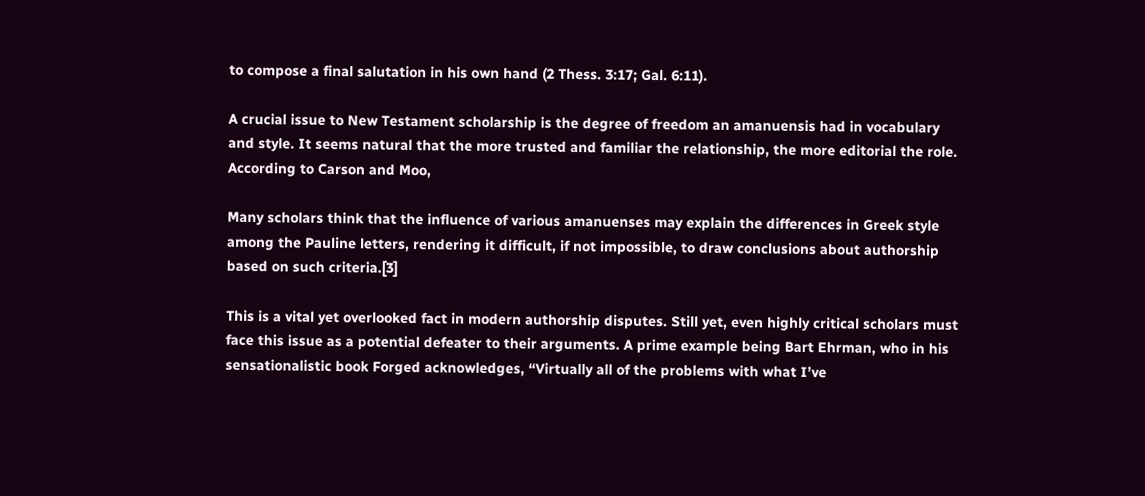to compose a final salutation in his own hand (2 Thess. 3:17; Gal. 6:11).

A crucial issue to New Testament scholarship is the degree of freedom an amanuensis had in vocabulary and style. It seems natural that the more trusted and familiar the relationship, the more editorial the role. According to Carson and Moo,

Many scholars think that the influence of various amanuenses may explain the differences in Greek style among the Pauline letters, rendering it difficult, if not impossible, to draw conclusions about authorship based on such criteria.[3]

This is a vital yet overlooked fact in modern authorship disputes. Still yet, even highly critical scholars must face this issue as a potential defeater to their arguments. A prime example being Bart Ehrman, who in his sensationalistic book Forged acknowledges, “Virtually all of the problems with what I’ve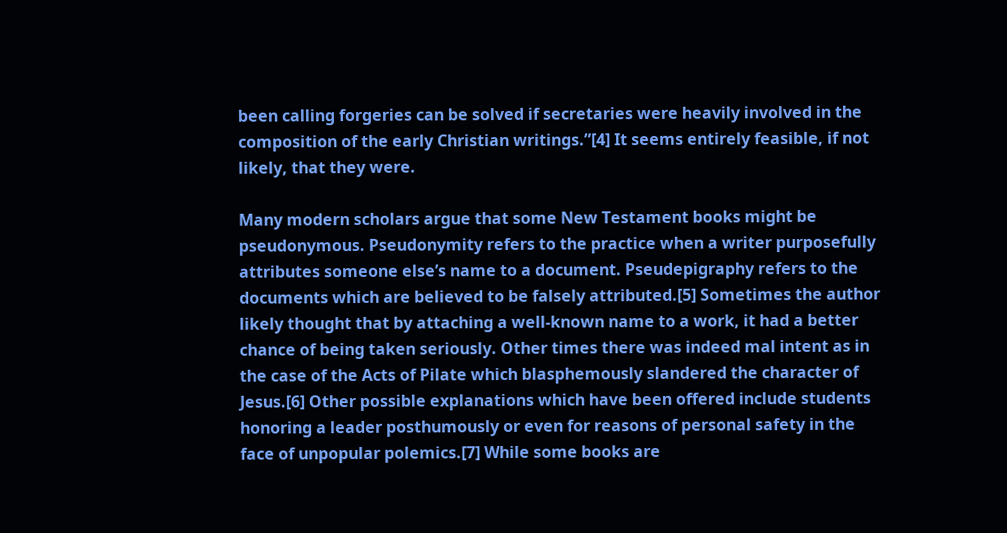been calling forgeries can be solved if secretaries were heavily involved in the composition of the early Christian writings.”[4] It seems entirely feasible, if not likely, that they were.

Many modern scholars argue that some New Testament books might be pseudonymous. Pseudonymity refers to the practice when a writer purposefully attributes someone else’s name to a document. Pseudepigraphy refers to the documents which are believed to be falsely attributed.[5] Sometimes the author likely thought that by attaching a well-known name to a work, it had a better chance of being taken seriously. Other times there was indeed mal intent as in the case of the Acts of Pilate which blasphemously slandered the character of Jesus.[6] Other possible explanations which have been offered include students honoring a leader posthumously or even for reasons of personal safety in the face of unpopular polemics.[7] While some books are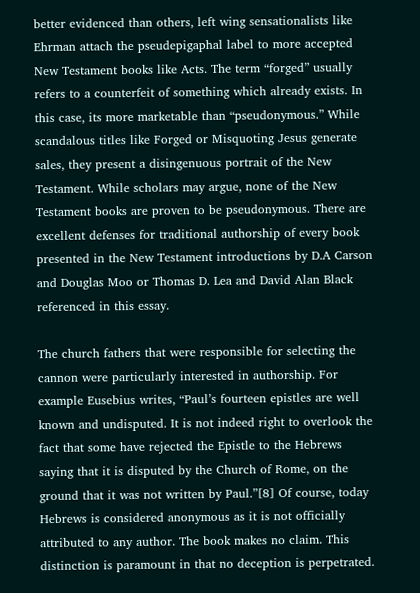better evidenced than others, left wing sensationalists like Ehrman attach the pseudepigaphal label to more accepted New Testament books like Acts. The term “forged” usually refers to a counterfeit of something which already exists. In this case, its more marketable than “pseudonymous.” While scandalous titles like Forged or Misquoting Jesus generate sales, they present a disingenuous portrait of the New Testament. While scholars may argue, none of the New Testament books are proven to be pseudonymous. There are excellent defenses for traditional authorship of every book presented in the New Testament introductions by D.A Carson and Douglas Moo or Thomas D. Lea and David Alan Black referenced in this essay.

The church fathers that were responsible for selecting the cannon were particularly interested in authorship. For example Eusebius writes, “Paul’s fourteen epistles are well known and undisputed. It is not indeed right to overlook the fact that some have rejected the Epistle to the Hebrews saying that it is disputed by the Church of Rome, on the ground that it was not written by Paul.”[8] Of course, today Hebrews is considered anonymous as it is not officially attributed to any author. The book makes no claim. This distinction is paramount in that no deception is perpetrated.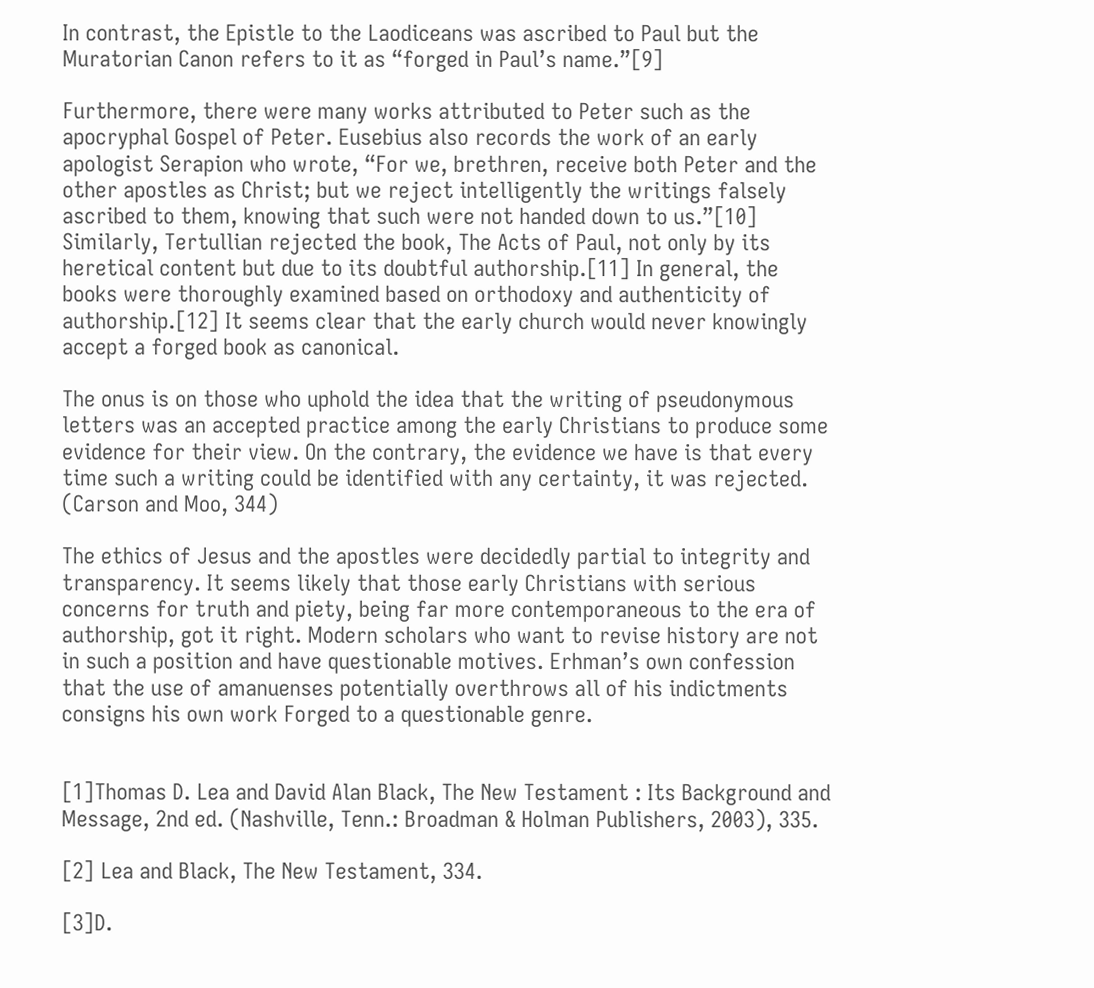In contrast, the Epistle to the Laodiceans was ascribed to Paul but the Muratorian Canon refers to it as “forged in Paul’s name.”[9]

Furthermore, there were many works attributed to Peter such as the apocryphal Gospel of Peter. Eusebius also records the work of an early apologist Serapion who wrote, “For we, brethren, receive both Peter and the other apostles as Christ; but we reject intelligently the writings falsely ascribed to them, knowing that such were not handed down to us.”[10] Similarly, Tertullian rejected the book, The Acts of Paul, not only by its heretical content but due to its doubtful authorship.[11] In general, the books were thoroughly examined based on orthodoxy and authenticity of authorship.[12] It seems clear that the early church would never knowingly accept a forged book as canonical.

The onus is on those who uphold the idea that the writing of pseudonymous letters was an accepted practice among the early Christians to produce some evidence for their view. On the contrary, the evidence we have is that every time such a writing could be identified with any certainty, it was rejected. (Carson and Moo, 344)

The ethics of Jesus and the apostles were decidedly partial to integrity and transparency. It seems likely that those early Christians with serious concerns for truth and piety, being far more contemporaneous to the era of authorship, got it right. Modern scholars who want to revise history are not in such a position and have questionable motives. Erhman’s own confession that the use of amanuenses potentially overthrows all of his indictments consigns his own work Forged to a questionable genre.


[1]Thomas D. Lea and David Alan Black, The New Testament : Its Background and Message, 2nd ed. (Nashville, Tenn.: Broadman & Holman Publishers, 2003), 335.

[2] Lea and Black, The New Testament, 334.

[3]D.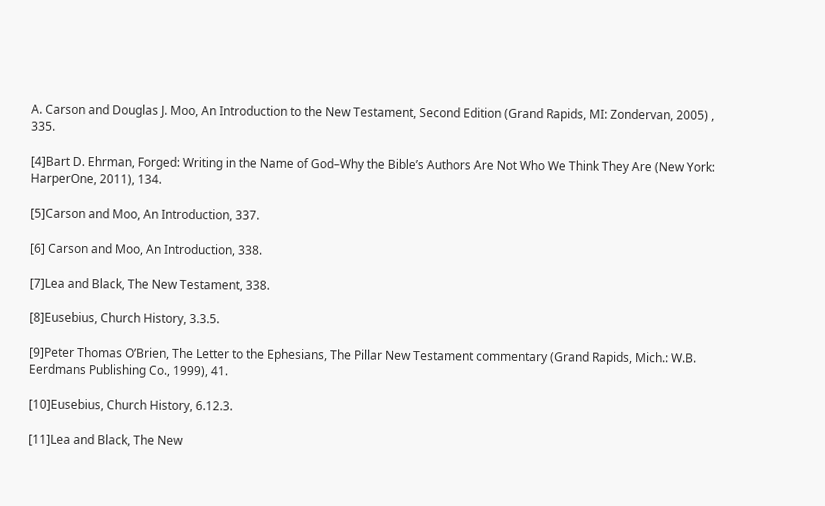A. Carson and Douglas J. Moo, An Introduction to the New Testament, Second Edition (Grand Rapids, MI: Zondervan, 2005) , 335.

[4]Bart D. Ehrman, Forged: Writing in the Name of God–Why the Bible’s Authors Are Not Who We Think They Are (New York: HarperOne, 2011), 134.

[5]Carson and Moo, An Introduction, 337.

[6] Carson and Moo, An Introduction, 338.

[7]Lea and Black, The New Testament, 338.

[8]Eusebius, Church History, 3.3.5.

[9]Peter Thomas O’Brien, The Letter to the Ephesians, The Pillar New Testament commentary (Grand Rapids, Mich.: W.B. Eerdmans Publishing Co., 1999), 41.

[10]Eusebius, Church History, 6.12.3.

[11]Lea and Black, The New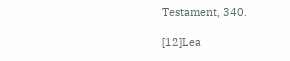Testament, 340.

[12]Lea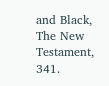and Black, The New Testament, 341.